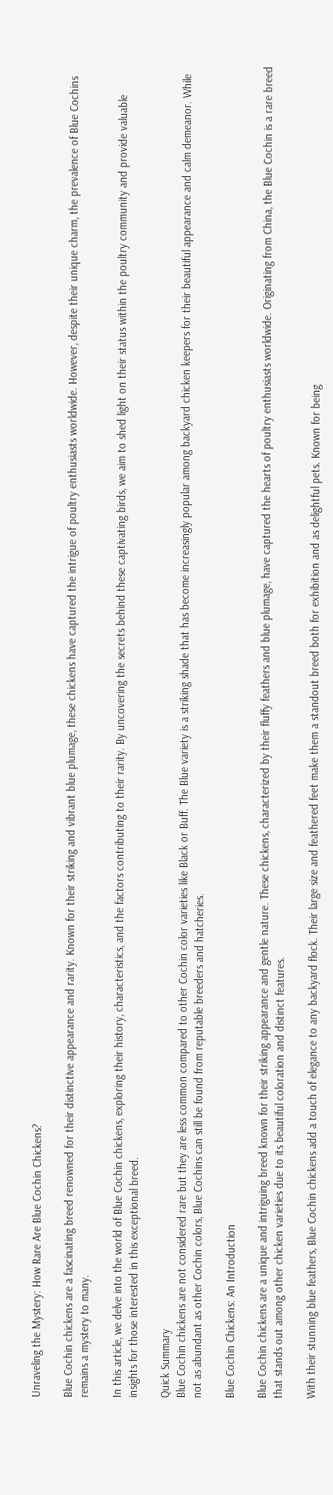Unraveling the Mystery: How Rare Are Blue Cochin Chickens?

Blue Cochin chickens are a fascinating breed renowned for their distinctive appearance and rarity. Known for their striking and vibrant blue plumage, these chickens have captured the intrigue of poultry enthusiasts worldwide. However, despite their unique charm, the prevalence of Blue Cochins remains a mystery to many.

In this article, we delve into the world of Blue Cochin chickens, exploring their history, characteristics, and the factors contributing to their rarity. By uncovering the secrets behind these captivating birds, we aim to shed light on their status within the poultry community and provide valuable insights for those interested in this exceptional breed.

Quick Summary
Blue Cochin chickens are not considered rare but they are less common compared to other Cochin color varieties like Black or Buff. The Blue variety is a striking shade that has become increasingly popular among backyard chicken keepers for their beautiful appearance and calm demeanor. While not as abundant as other Cochin colors, Blue Cochins can still be found from reputable breeders and hatcheries.

Blue Cochin Chickens: An Introduction

Blue Cochin chickens are a unique and intriguing breed known for their striking appearance and gentle nature. These chickens, characterized by their fluffy feathers and blue plumage, have captured the hearts of poultry enthusiasts worldwide. Originating from China, the Blue Cochin is a rare breed that stands out among other chicken varieties due to its beautiful coloration and distinct features.

With their stunning blue feathers, Blue Cochin chickens add a touch of elegance to any backyard flock. Their large size and feathered feet make them a standout breed both for exhibition and as delightful pets. Known for being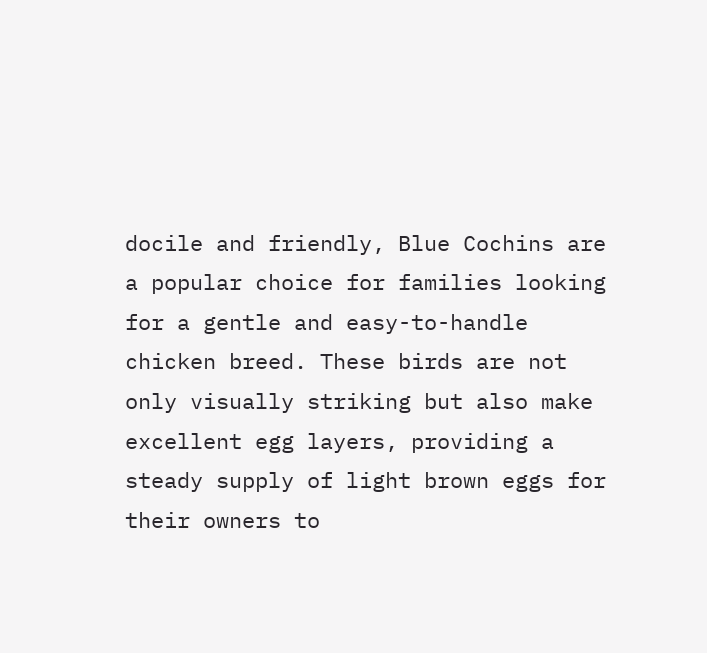docile and friendly, Blue Cochins are a popular choice for families looking for a gentle and easy-to-handle chicken breed. These birds are not only visually striking but also make excellent egg layers, providing a steady supply of light brown eggs for their owners to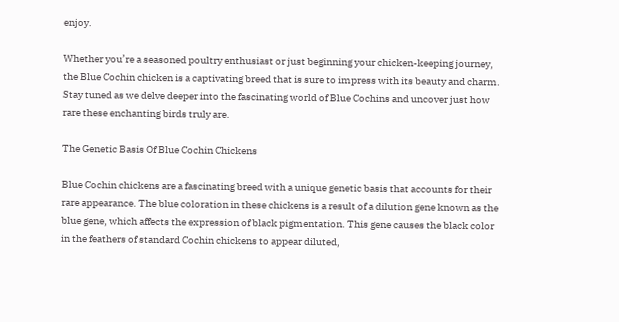enjoy.

Whether you’re a seasoned poultry enthusiast or just beginning your chicken-keeping journey, the Blue Cochin chicken is a captivating breed that is sure to impress with its beauty and charm. Stay tuned as we delve deeper into the fascinating world of Blue Cochins and uncover just how rare these enchanting birds truly are.

The Genetic Basis Of Blue Cochin Chickens

Blue Cochin chickens are a fascinating breed with a unique genetic basis that accounts for their rare appearance. The blue coloration in these chickens is a result of a dilution gene known as the blue gene, which affects the expression of black pigmentation. This gene causes the black color in the feathers of standard Cochin chickens to appear diluted,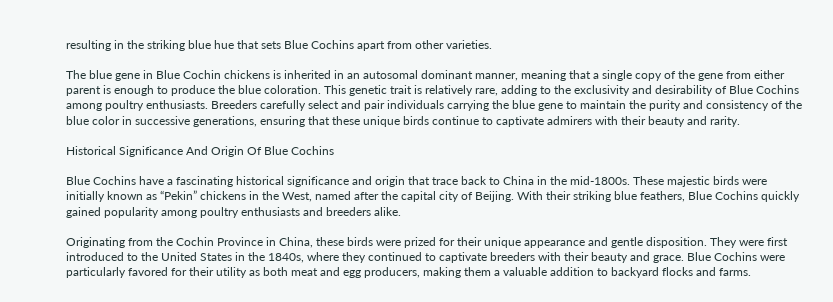resulting in the striking blue hue that sets Blue Cochins apart from other varieties.

The blue gene in Blue Cochin chickens is inherited in an autosomal dominant manner, meaning that a single copy of the gene from either parent is enough to produce the blue coloration. This genetic trait is relatively rare, adding to the exclusivity and desirability of Blue Cochins among poultry enthusiasts. Breeders carefully select and pair individuals carrying the blue gene to maintain the purity and consistency of the blue color in successive generations, ensuring that these unique birds continue to captivate admirers with their beauty and rarity.

Historical Significance And Origin Of Blue Cochins

Blue Cochins have a fascinating historical significance and origin that trace back to China in the mid-1800s. These majestic birds were initially known as “Pekin” chickens in the West, named after the capital city of Beijing. With their striking blue feathers, Blue Cochins quickly gained popularity among poultry enthusiasts and breeders alike.

Originating from the Cochin Province in China, these birds were prized for their unique appearance and gentle disposition. They were first introduced to the United States in the 1840s, where they continued to captivate breeders with their beauty and grace. Blue Cochins were particularly favored for their utility as both meat and egg producers, making them a valuable addition to backyard flocks and farms.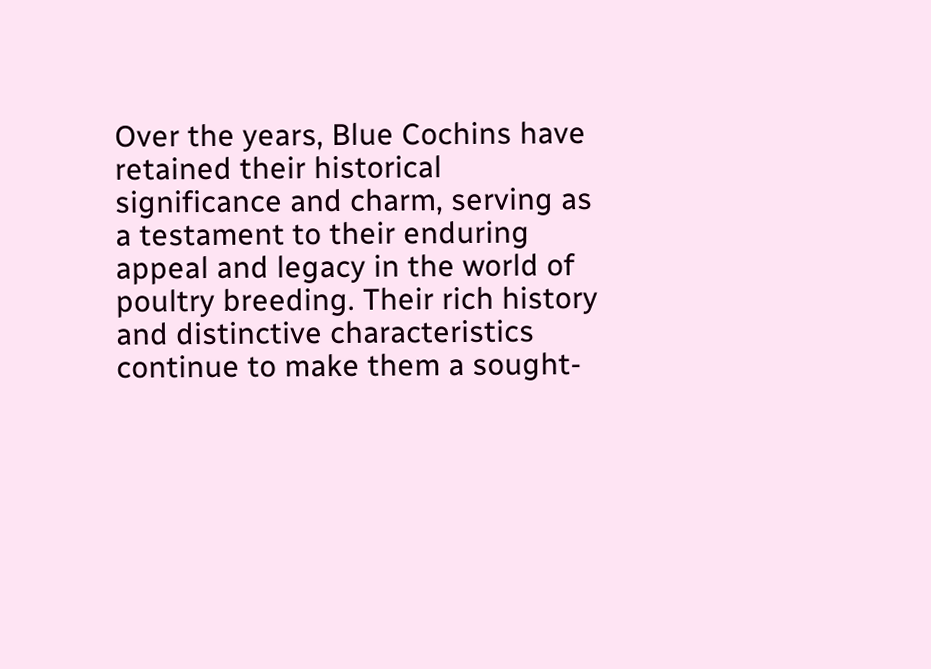Over the years, Blue Cochins have retained their historical significance and charm, serving as a testament to their enduring appeal and legacy in the world of poultry breeding. Their rich history and distinctive characteristics continue to make them a sought-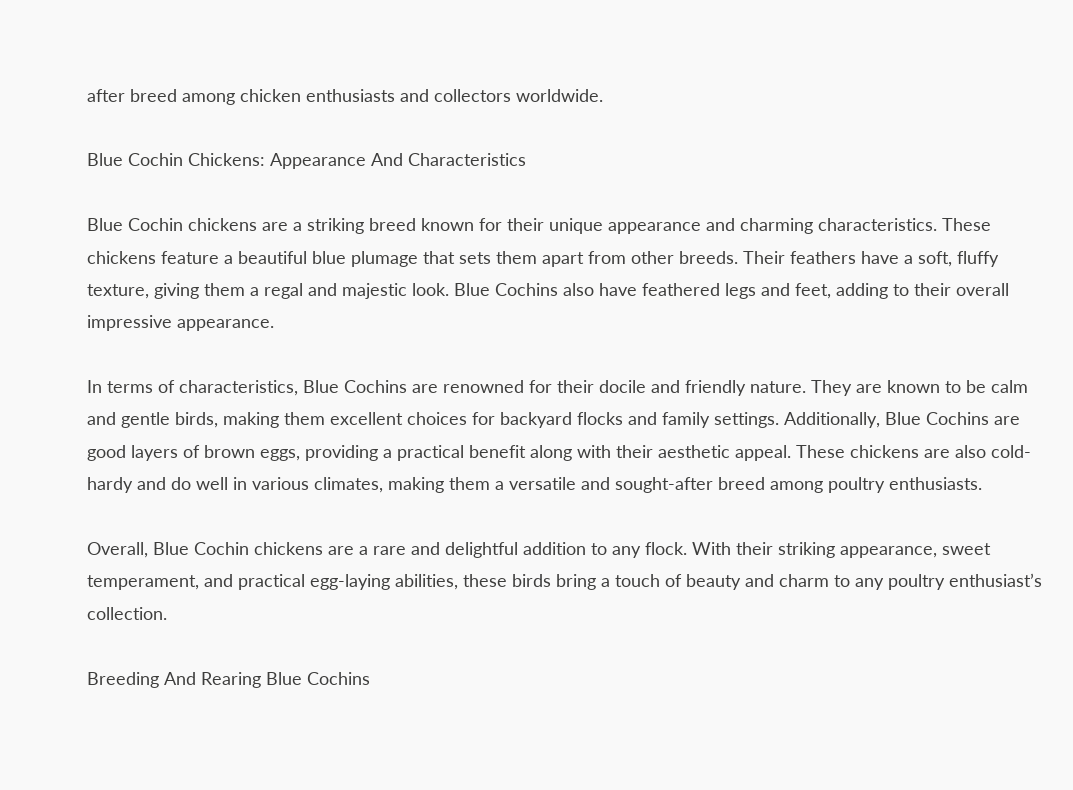after breed among chicken enthusiasts and collectors worldwide.

Blue Cochin Chickens: Appearance And Characteristics

Blue Cochin chickens are a striking breed known for their unique appearance and charming characteristics. These chickens feature a beautiful blue plumage that sets them apart from other breeds. Their feathers have a soft, fluffy texture, giving them a regal and majestic look. Blue Cochins also have feathered legs and feet, adding to their overall impressive appearance.

In terms of characteristics, Blue Cochins are renowned for their docile and friendly nature. They are known to be calm and gentle birds, making them excellent choices for backyard flocks and family settings. Additionally, Blue Cochins are good layers of brown eggs, providing a practical benefit along with their aesthetic appeal. These chickens are also cold-hardy and do well in various climates, making them a versatile and sought-after breed among poultry enthusiasts.

Overall, Blue Cochin chickens are a rare and delightful addition to any flock. With their striking appearance, sweet temperament, and practical egg-laying abilities, these birds bring a touch of beauty and charm to any poultry enthusiast’s collection.

Breeding And Rearing Blue Cochins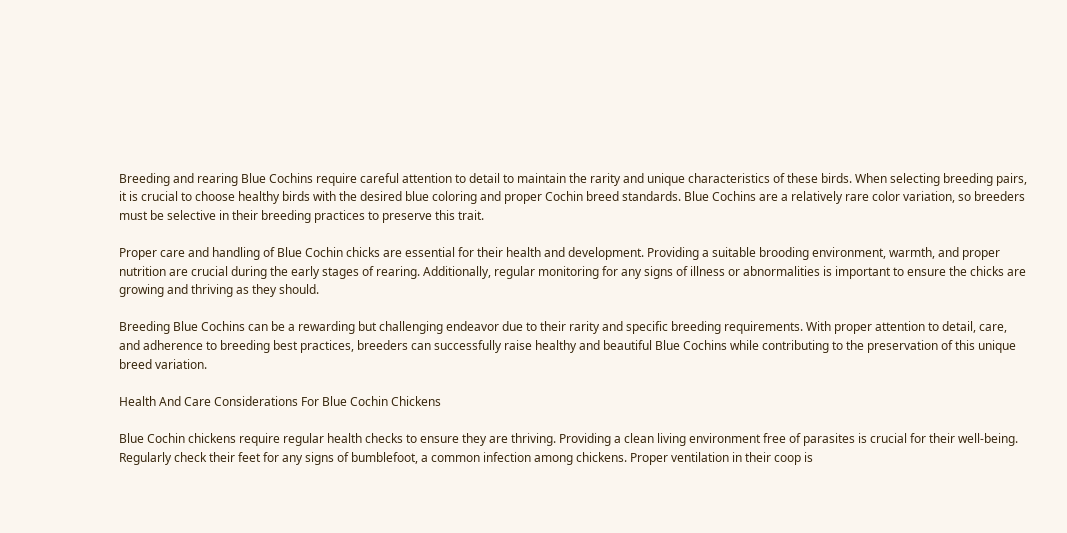Breeding and rearing Blue Cochins require careful attention to detail to maintain the rarity and unique characteristics of these birds. When selecting breeding pairs, it is crucial to choose healthy birds with the desired blue coloring and proper Cochin breed standards. Blue Cochins are a relatively rare color variation, so breeders must be selective in their breeding practices to preserve this trait.

Proper care and handling of Blue Cochin chicks are essential for their health and development. Providing a suitable brooding environment, warmth, and proper nutrition are crucial during the early stages of rearing. Additionally, regular monitoring for any signs of illness or abnormalities is important to ensure the chicks are growing and thriving as they should.

Breeding Blue Cochins can be a rewarding but challenging endeavor due to their rarity and specific breeding requirements. With proper attention to detail, care, and adherence to breeding best practices, breeders can successfully raise healthy and beautiful Blue Cochins while contributing to the preservation of this unique breed variation.

Health And Care Considerations For Blue Cochin Chickens

Blue Cochin chickens require regular health checks to ensure they are thriving. Providing a clean living environment free of parasites is crucial for their well-being. Regularly check their feet for any signs of bumblefoot, a common infection among chickens. Proper ventilation in their coop is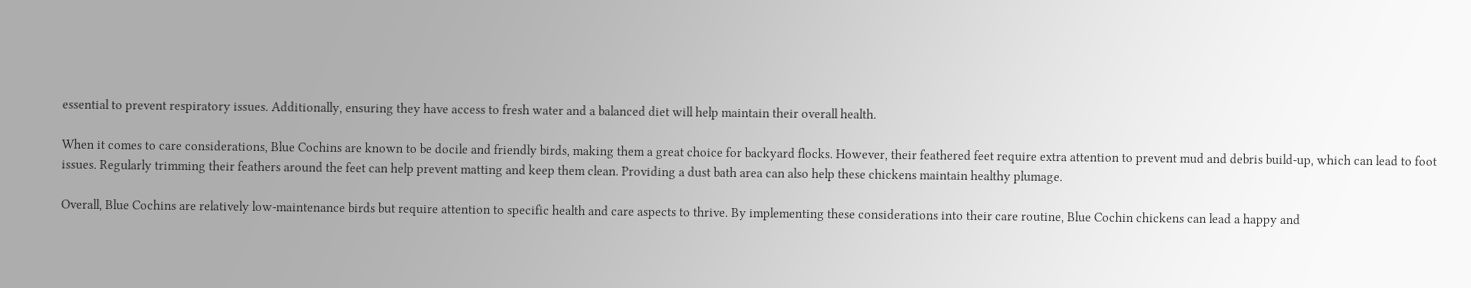essential to prevent respiratory issues. Additionally, ensuring they have access to fresh water and a balanced diet will help maintain their overall health.

When it comes to care considerations, Blue Cochins are known to be docile and friendly birds, making them a great choice for backyard flocks. However, their feathered feet require extra attention to prevent mud and debris build-up, which can lead to foot issues. Regularly trimming their feathers around the feet can help prevent matting and keep them clean. Providing a dust bath area can also help these chickens maintain healthy plumage.

Overall, Blue Cochins are relatively low-maintenance birds but require attention to specific health and care aspects to thrive. By implementing these considerations into their care routine, Blue Cochin chickens can lead a happy and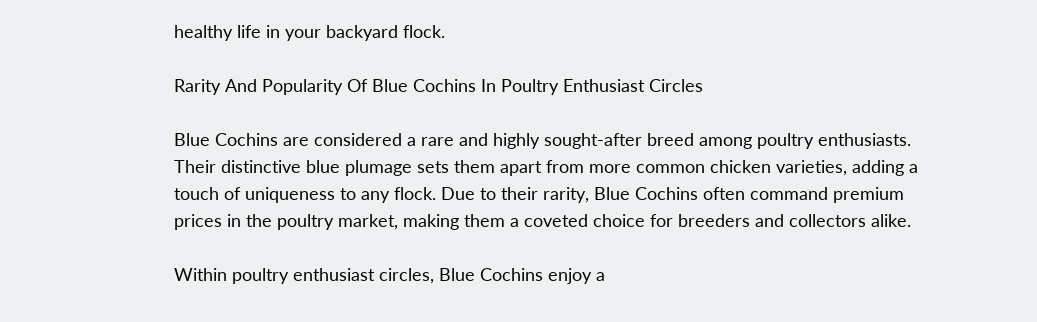healthy life in your backyard flock.

Rarity And Popularity Of Blue Cochins In Poultry Enthusiast Circles

Blue Cochins are considered a rare and highly sought-after breed among poultry enthusiasts. Their distinctive blue plumage sets them apart from more common chicken varieties, adding a touch of uniqueness to any flock. Due to their rarity, Blue Cochins often command premium prices in the poultry market, making them a coveted choice for breeders and collectors alike.

Within poultry enthusiast circles, Blue Cochins enjoy a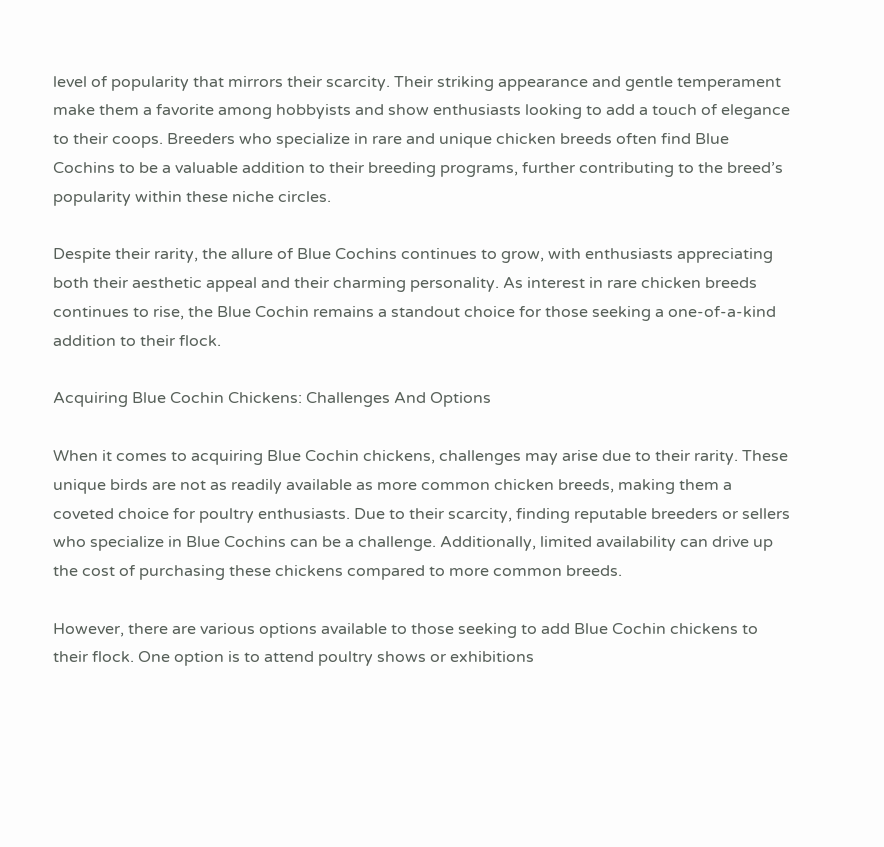level of popularity that mirrors their scarcity. Their striking appearance and gentle temperament make them a favorite among hobbyists and show enthusiasts looking to add a touch of elegance to their coops. Breeders who specialize in rare and unique chicken breeds often find Blue Cochins to be a valuable addition to their breeding programs, further contributing to the breed’s popularity within these niche circles.

Despite their rarity, the allure of Blue Cochins continues to grow, with enthusiasts appreciating both their aesthetic appeal and their charming personality. As interest in rare chicken breeds continues to rise, the Blue Cochin remains a standout choice for those seeking a one-of-a-kind addition to their flock.

Acquiring Blue Cochin Chickens: Challenges And Options

When it comes to acquiring Blue Cochin chickens, challenges may arise due to their rarity. These unique birds are not as readily available as more common chicken breeds, making them a coveted choice for poultry enthusiasts. Due to their scarcity, finding reputable breeders or sellers who specialize in Blue Cochins can be a challenge. Additionally, limited availability can drive up the cost of purchasing these chickens compared to more common breeds.

However, there are various options available to those seeking to add Blue Cochin chickens to their flock. One option is to attend poultry shows or exhibitions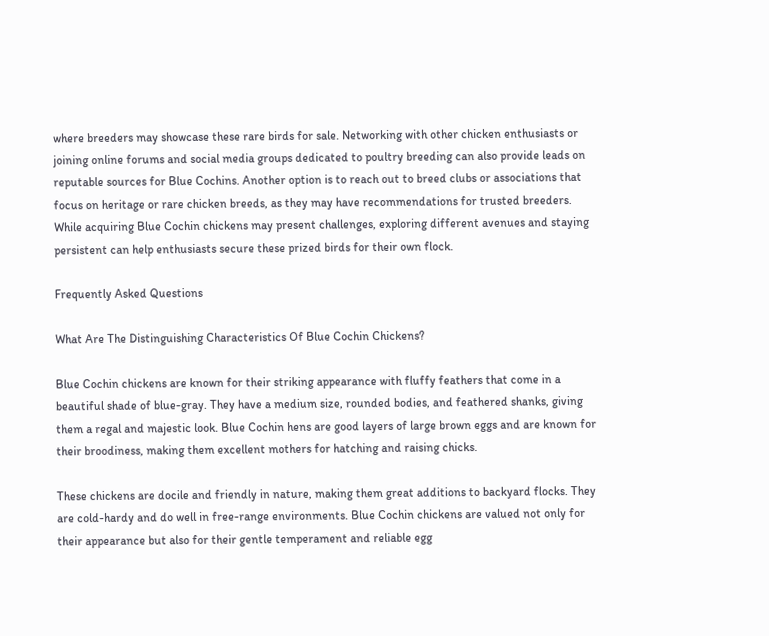where breeders may showcase these rare birds for sale. Networking with other chicken enthusiasts or joining online forums and social media groups dedicated to poultry breeding can also provide leads on reputable sources for Blue Cochins. Another option is to reach out to breed clubs or associations that focus on heritage or rare chicken breeds, as they may have recommendations for trusted breeders. While acquiring Blue Cochin chickens may present challenges, exploring different avenues and staying persistent can help enthusiasts secure these prized birds for their own flock.

Frequently Asked Questions

What Are The Distinguishing Characteristics Of Blue Cochin Chickens?

Blue Cochin chickens are known for their striking appearance with fluffy feathers that come in a beautiful shade of blue-gray. They have a medium size, rounded bodies, and feathered shanks, giving them a regal and majestic look. Blue Cochin hens are good layers of large brown eggs and are known for their broodiness, making them excellent mothers for hatching and raising chicks.

These chickens are docile and friendly in nature, making them great additions to backyard flocks. They are cold-hardy and do well in free-range environments. Blue Cochin chickens are valued not only for their appearance but also for their gentle temperament and reliable egg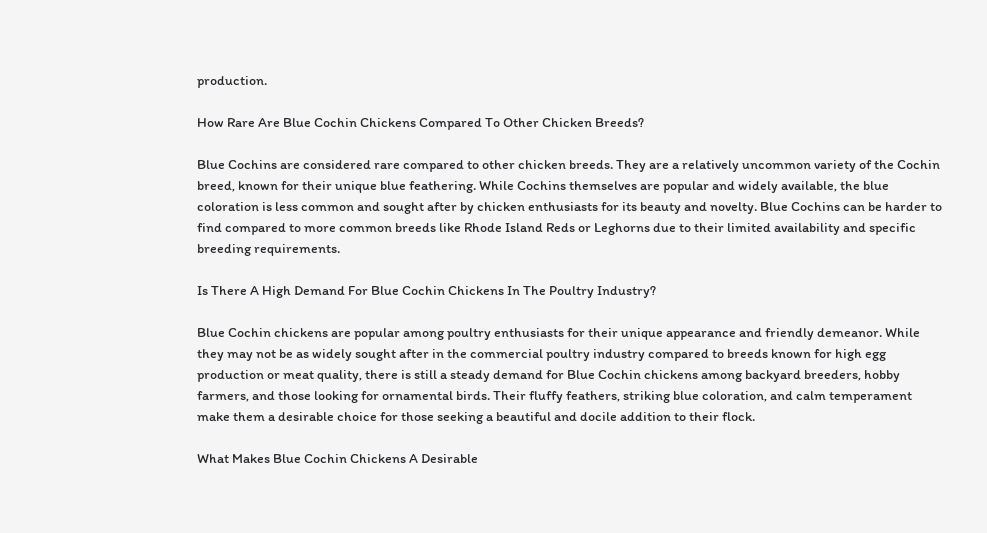production.

How Rare Are Blue Cochin Chickens Compared To Other Chicken Breeds?

Blue Cochins are considered rare compared to other chicken breeds. They are a relatively uncommon variety of the Cochin breed, known for their unique blue feathering. While Cochins themselves are popular and widely available, the blue coloration is less common and sought after by chicken enthusiasts for its beauty and novelty. Blue Cochins can be harder to find compared to more common breeds like Rhode Island Reds or Leghorns due to their limited availability and specific breeding requirements.

Is There A High Demand For Blue Cochin Chickens In The Poultry Industry?

Blue Cochin chickens are popular among poultry enthusiasts for their unique appearance and friendly demeanor. While they may not be as widely sought after in the commercial poultry industry compared to breeds known for high egg production or meat quality, there is still a steady demand for Blue Cochin chickens among backyard breeders, hobby farmers, and those looking for ornamental birds. Their fluffy feathers, striking blue coloration, and calm temperament make them a desirable choice for those seeking a beautiful and docile addition to their flock.

What Makes Blue Cochin Chickens A Desirable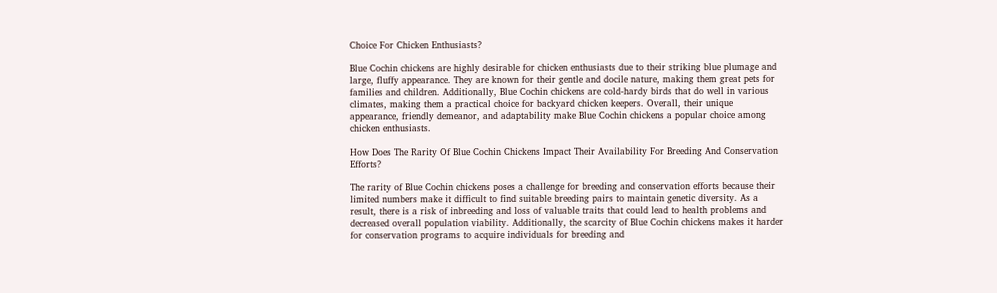Choice For Chicken Enthusiasts?

Blue Cochin chickens are highly desirable for chicken enthusiasts due to their striking blue plumage and large, fluffy appearance. They are known for their gentle and docile nature, making them great pets for families and children. Additionally, Blue Cochin chickens are cold-hardy birds that do well in various climates, making them a practical choice for backyard chicken keepers. Overall, their unique appearance, friendly demeanor, and adaptability make Blue Cochin chickens a popular choice among chicken enthusiasts.

How Does The Rarity Of Blue Cochin Chickens Impact Their Availability For Breeding And Conservation Efforts?

The rarity of Blue Cochin chickens poses a challenge for breeding and conservation efforts because their limited numbers make it difficult to find suitable breeding pairs to maintain genetic diversity. As a result, there is a risk of inbreeding and loss of valuable traits that could lead to health problems and decreased overall population viability. Additionally, the scarcity of Blue Cochin chickens makes it harder for conservation programs to acquire individuals for breeding and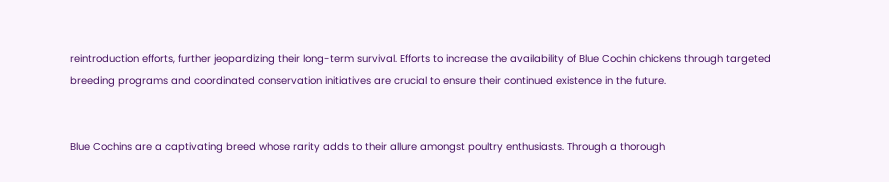reintroduction efforts, further jeopardizing their long-term survival. Efforts to increase the availability of Blue Cochin chickens through targeted breeding programs and coordinated conservation initiatives are crucial to ensure their continued existence in the future.


Blue Cochins are a captivating breed whose rarity adds to their allure amongst poultry enthusiasts. Through a thorough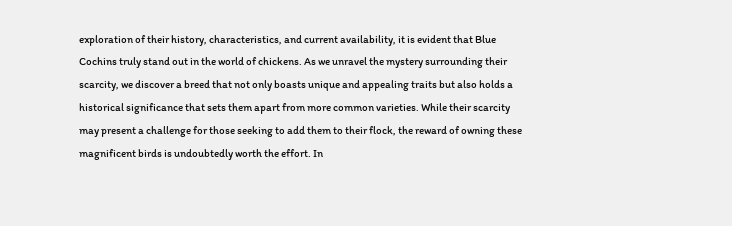exploration of their history, characteristics, and current availability, it is evident that Blue Cochins truly stand out in the world of chickens. As we unravel the mystery surrounding their scarcity, we discover a breed that not only boasts unique and appealing traits but also holds a historical significance that sets them apart from more common varieties. While their scarcity may present a challenge for those seeking to add them to their flock, the reward of owning these magnificent birds is undoubtedly worth the effort. In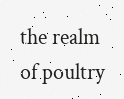the realm of poultry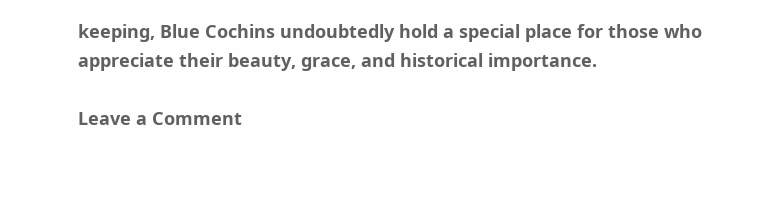keeping, Blue Cochins undoubtedly hold a special place for those who appreciate their beauty, grace, and historical importance.

Leave a Comment